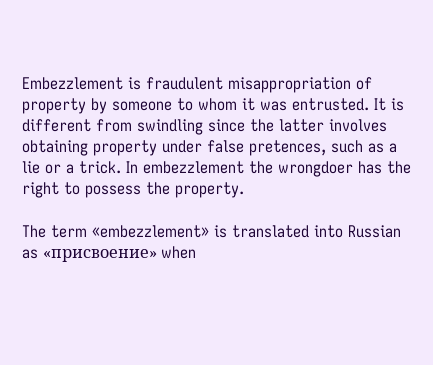Embezzlement is fraudulent misappropriation of property by someone to whom it was entrusted. It is different from swindling since the latter involves obtaining property under false pretences, such as a lie or a trick. In embezzlement the wrongdoer has the right to possess the property.

The term «embezzlement» is translated into Russian as «присвоение» when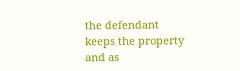the defendant keeps the property and as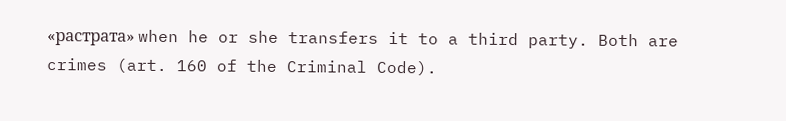«растрата» when he or she transfers it to a third party. Both are crimes (art. 160 of the Criminal Code).